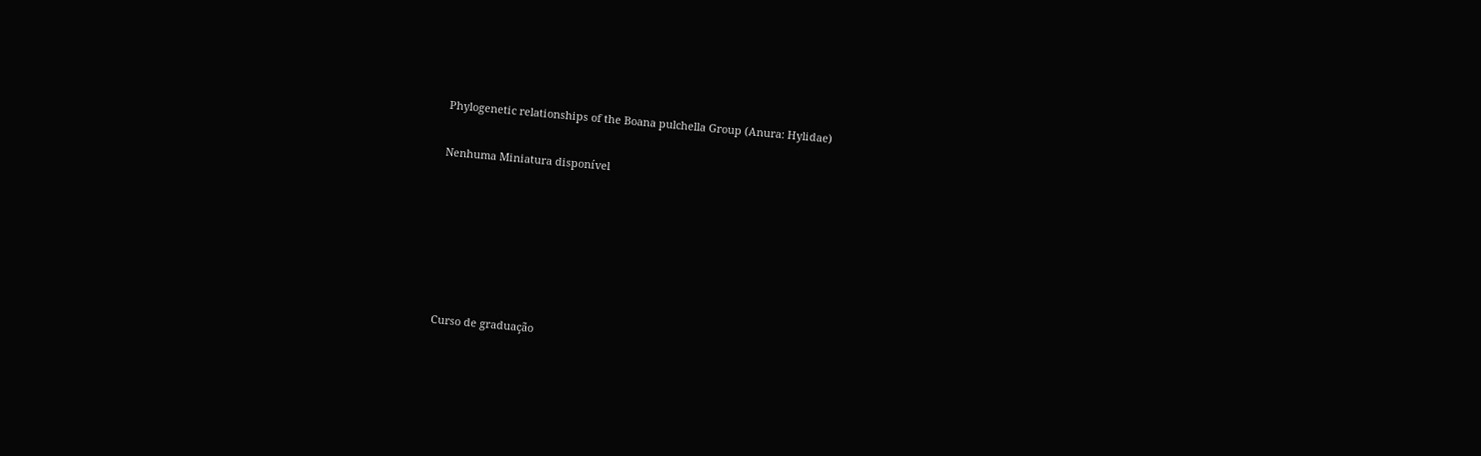Phylogenetic relationships of the Boana pulchella Group (Anura: Hylidae)

Nenhuma Miniatura disponível






Curso de graduação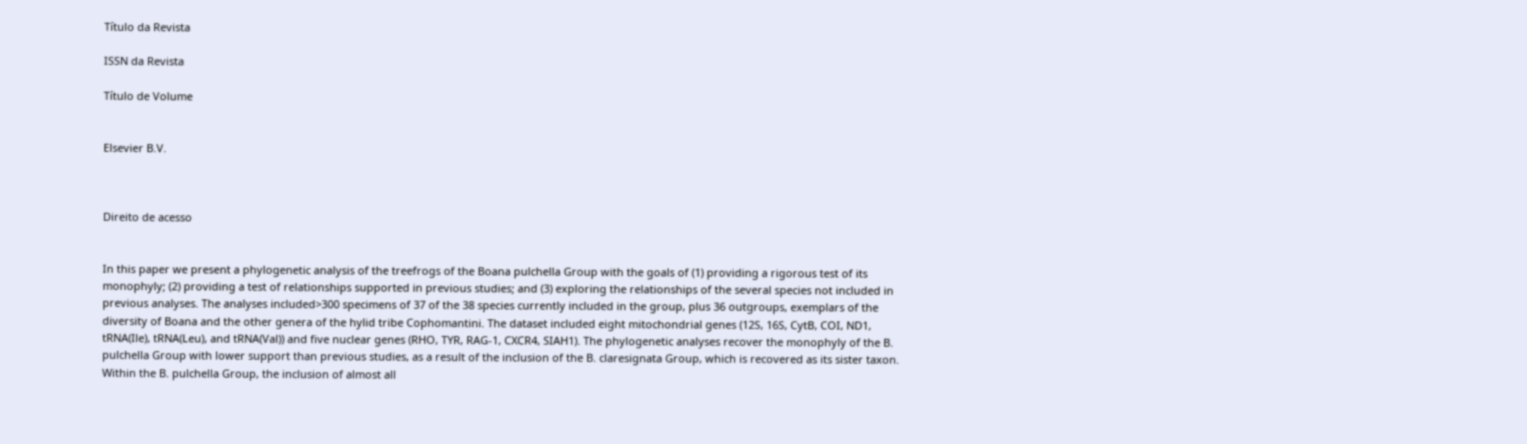Título da Revista

ISSN da Revista

Título de Volume


Elsevier B.V.



Direito de acesso


In this paper we present a phylogenetic analysis of the treefrogs of the Boana pulchella Group with the goals of (1) providing a rigorous test of its monophyly; (2) providing a test of relationships supported in previous studies; and (3) exploring the relationships of the several species not included in previous analyses. The analyses included>300 specimens of 37 of the 38 species currently included in the group, plus 36 outgroups, exemplars of the diversity of Boana and the other genera of the hylid tribe Cophomantini. The dataset included eight mitochondrial genes (12S, 16S, CytB, COI, ND1, tRNA(Ile), tRNA(Leu), and tRNA(Val)) and five nuclear genes (RHO, TYR, RAG-1, CXCR4, SIAH1). The phylogenetic analyses recover the monophyly of the B. pulchella Group with lower support than previous studies, as a result of the inclusion of the B. claresignata Group, which is recovered as its sister taxon. Within the B. pulchella Group, the inclusion of almost all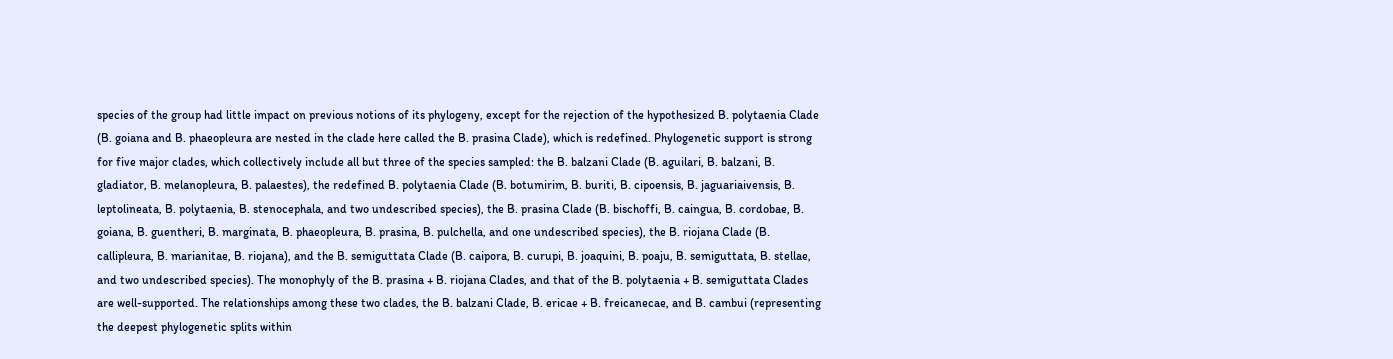species of the group had little impact on previous notions of its phylogeny, except for the rejection of the hypothesized B. polytaenia Clade (B. goiana and B. phaeopleura are nested in the clade here called the B. prasina Clade), which is redefined. Phylogenetic support is strong for five major clades, which collectively include all but three of the species sampled: the B. balzani Clade (B. aguilari, B. balzani, B. gladiator, B. melanopleura, B. palaestes), the redefined B. polytaenia Clade (B. botumirim, B. buriti, B. cipoensis, B. jaguariaivensis, B. leptolineata, B. polytaenia, B. stenocephala, and two undescribed species), the B. prasina Clade (B. bischoffi, B. caingua, B. cordobae, B. goiana, B. guentheri, B. marginata, B. phaeopleura, B. prasina, B. pulchella, and one undescribed species), the B. riojana Clade (B. callipleura, B. marianitae, B. riojana), and the B. semiguttata Clade (B. caipora, B. curupi, B. joaquini, B. poaju, B. semiguttata, B. stellae, and two undescribed species). The monophyly of the B. prasina + B. riojana Clades, and that of the B. polytaenia + B. semiguttata Clades are well-supported. The relationships among these two clades, the B. balzani Clade, B. ericae + B. freicanecae, and B. cambui (representing the deepest phylogenetic splits within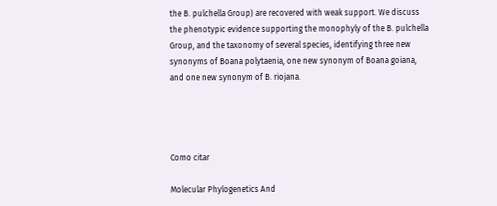the B. pulchella Group) are recovered with weak support. We discuss the phenotypic evidence supporting the monophyly of the B. pulchella Group, and the taxonomy of several species, identifying three new synonyms of Boana polytaenia, one new synonym of Boana goiana, and one new synonym of B. riojana.




Como citar

Molecular Phylogenetics And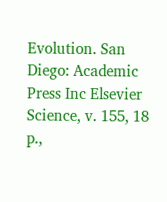Evolution. San Diego: Academic Press Inc Elsevier Science, v. 155, 18 p.,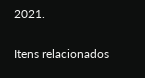2021.

Itens relacionados